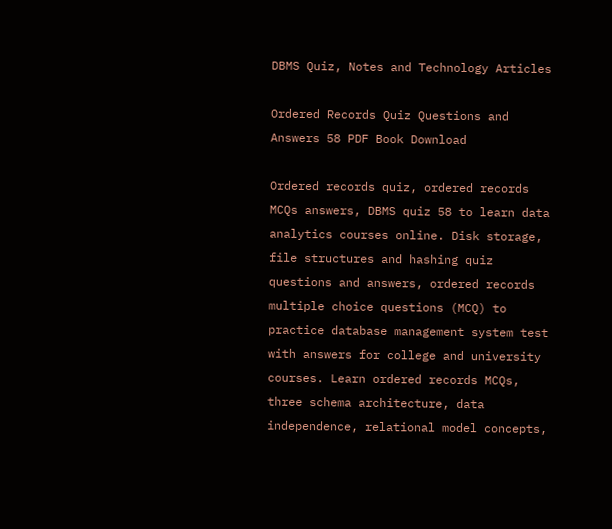DBMS Quiz, Notes and Technology Articles

Ordered Records Quiz Questions and Answers 58 PDF Book Download

Ordered records quiz, ordered records MCQs answers, DBMS quiz 58 to learn data analytics courses online. Disk storage, file structures and hashing quiz questions and answers, ordered records multiple choice questions (MCQ) to practice database management system test with answers for college and university courses. Learn ordered records MCQs, three schema architecture, data independence, relational model concepts,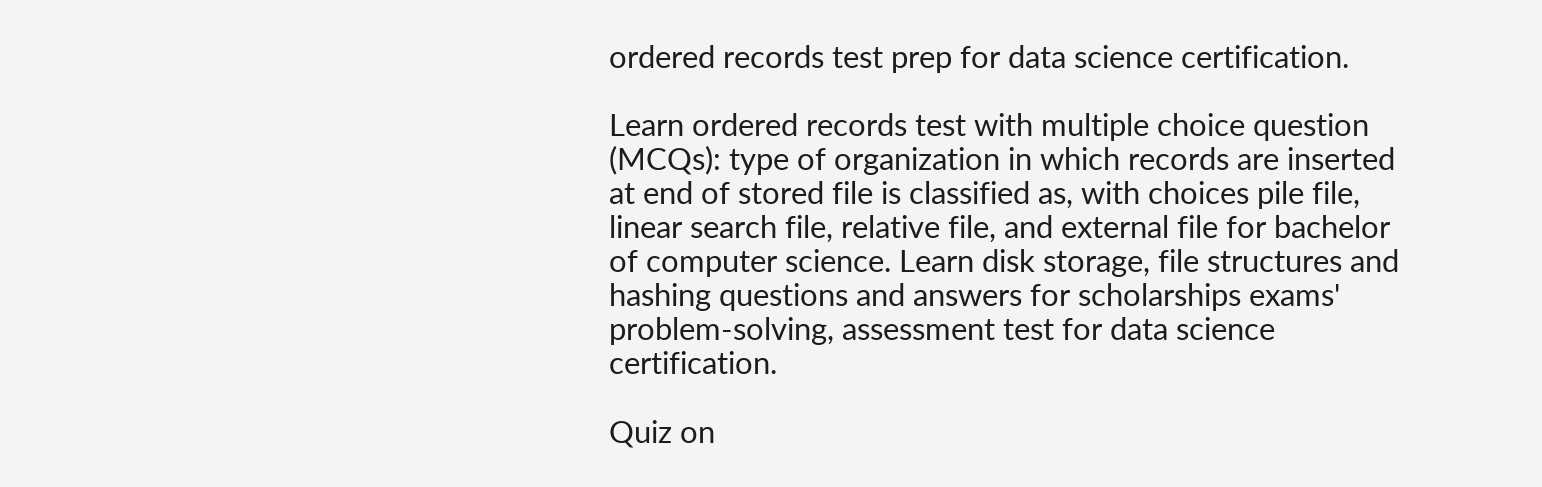ordered records test prep for data science certification.

Learn ordered records test with multiple choice question (MCQs): type of organization in which records are inserted at end of stored file is classified as, with choices pile file, linear search file, relative file, and external file for bachelor of computer science. Learn disk storage, file structures and hashing questions and answers for scholarships exams' problem-solving, assessment test for data science certification.

Quiz on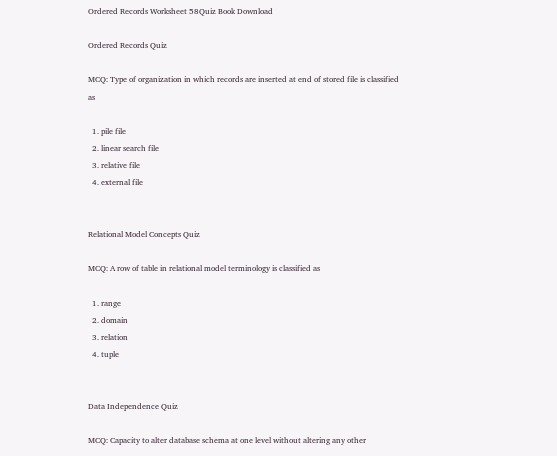Ordered Records Worksheet 58Quiz Book Download

Ordered Records Quiz

MCQ: Type of organization in which records are inserted at end of stored file is classified as

  1. pile file
  2. linear search file
  3. relative file
  4. external file


Relational Model Concepts Quiz

MCQ: A row of table in relational model terminology is classified as

  1. range
  2. domain
  3. relation
  4. tuple


Data Independence Quiz

MCQ: Capacity to alter database schema at one level without altering any other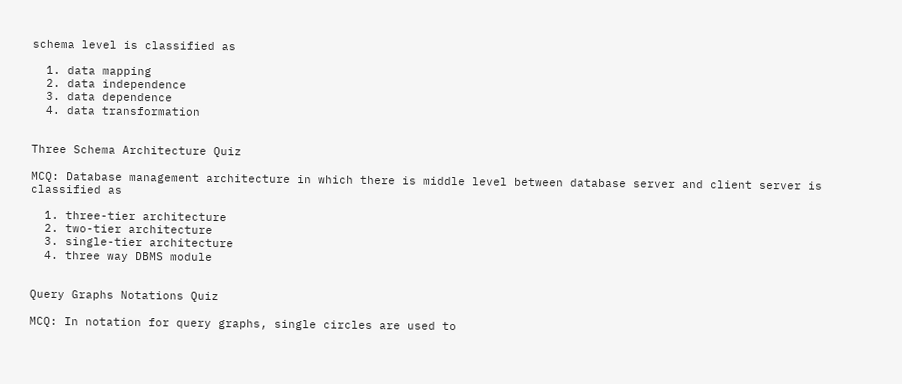schema level is classified as

  1. data mapping
  2. data independence
  3. data dependence
  4. data transformation


Three Schema Architecture Quiz

MCQ: Database management architecture in which there is middle level between database server and client server is classified as

  1. three-tier architecture
  2. two-tier architecture
  3. single-tier architecture
  4. three way DBMS module


Query Graphs Notations Quiz

MCQ: In notation for query graphs, single circles are used to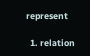represent

  1. relation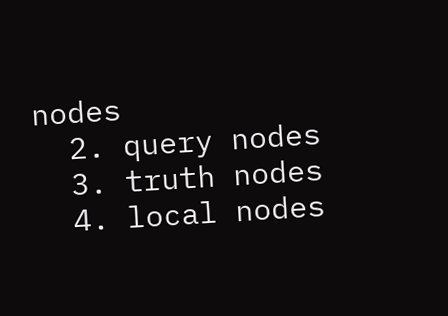nodes
  2. query nodes
  3. truth nodes
  4. local nodes